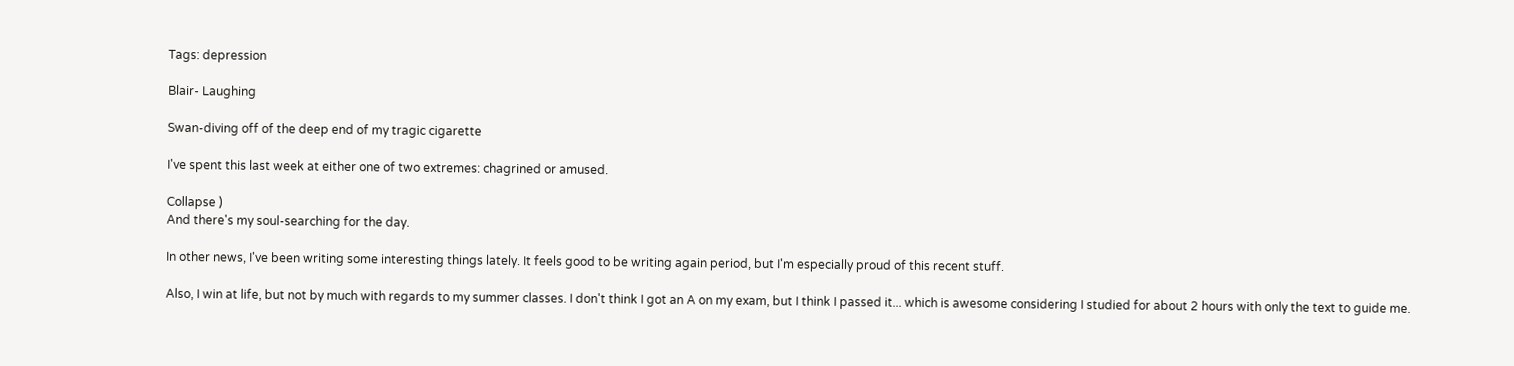Tags: depression

Blair- Laughing

Swan-diving off of the deep end of my tragic cigarette

I've spent this last week at either one of two extremes: chagrined or amused.

Collapse )
And there's my soul-searching for the day.

In other news, I've been writing some interesting things lately. It feels good to be writing again period, but I'm especially proud of this recent stuff.

Also, I win at life, but not by much with regards to my summer classes. I don't think I got an A on my exam, but I think I passed it... which is awesome considering I studied for about 2 hours with only the text to guide me.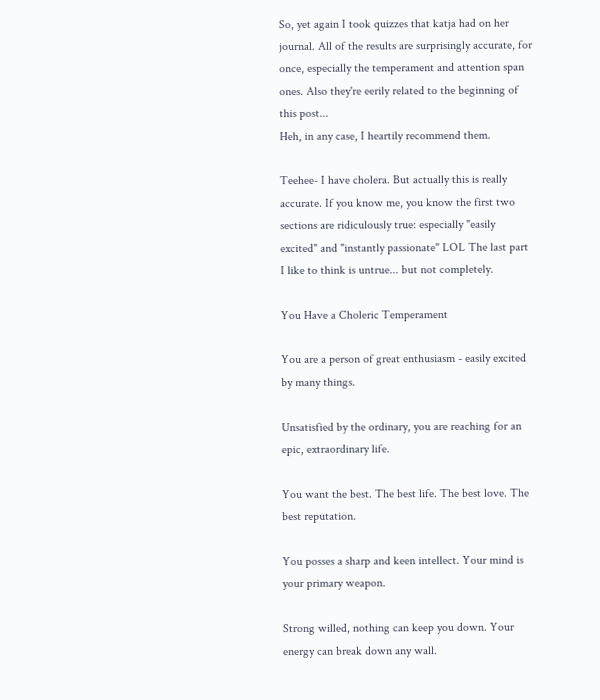So, yet again I took quizzes that katja had on her journal. All of the results are surprisingly accurate, for once, especially the temperament and attention span ones. Also they're eerily related to the beginning of this post...
Heh, in any case, I heartily recommend them.

Teehee- I have cholera. But actually this is really accurate. If you know me, you know the first two sections are ridiculously true: especially "easily excited" and "instantly passionate" LOL The last part I like to think is untrue... but not completely.

You Have a Choleric Temperament

You are a person of great enthusiasm - easily excited by many things.

Unsatisfied by the ordinary, you are reaching for an epic, extraordinary life.

You want the best. The best life. The best love. The best reputation.

You posses a sharp and keen intellect. Your mind is your primary weapon.

Strong willed, nothing can keep you down. Your energy can break down any wall.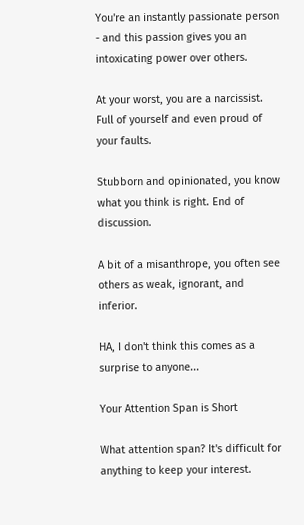You're an instantly passionate person - and this passion gives you an intoxicating power over others.

At your worst, you are a narcissist. Full of yourself and even proud of your faults.

Stubborn and opinionated, you know what you think is right. End of discussion.

A bit of a misanthrope, you often see others as weak, ignorant, and inferior.

HA, I don't think this comes as a surprise to anyone...

Your Attention Span is Short

What attention span? It's difficult for anything to keep your interest.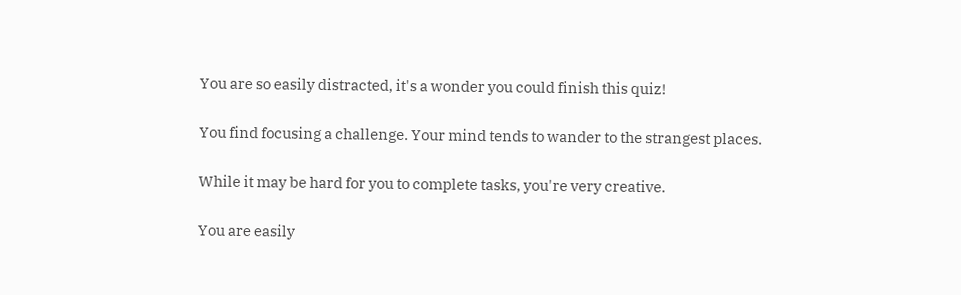You are so easily distracted, it's a wonder you could finish this quiz!

You find focusing a challenge. Your mind tends to wander to the strangest places.

While it may be hard for you to complete tasks, you're very creative.

You are easily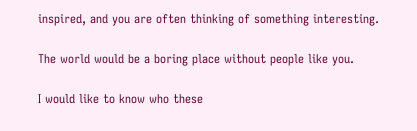inspired, and you are often thinking of something interesting.

The world would be a boring place without people like you.

I would like to know who these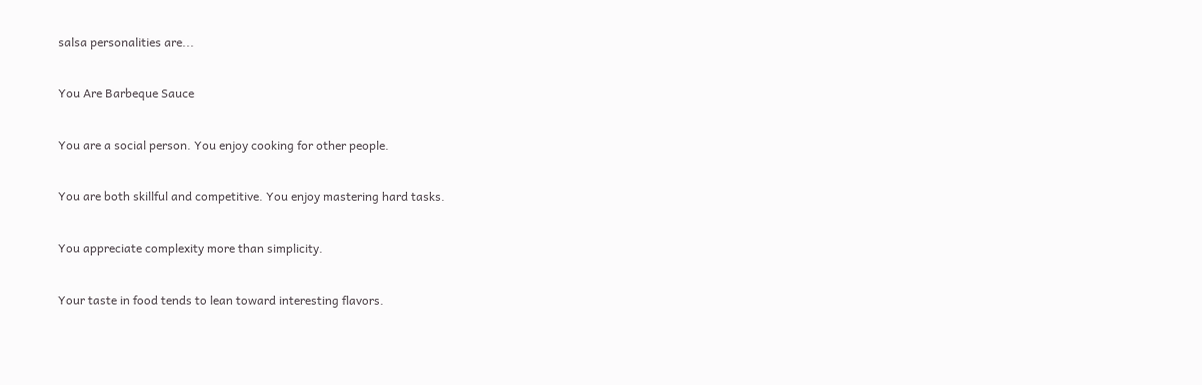salsa personalities are...

You Are Barbeque Sauce

You are a social person. You enjoy cooking for other people.

You are both skillful and competitive. You enjoy mastering hard tasks.

You appreciate complexity more than simplicity.

Your taste in food tends to lean toward interesting flavors.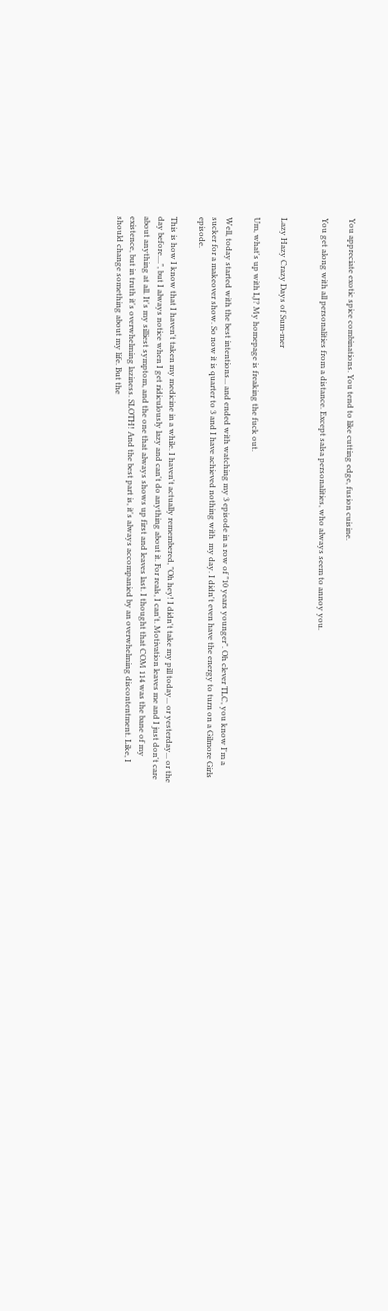You appreciate exotic spice combinations. You tend to like cutting edge, fusion cuisine.

You get along with all personalities from a distance. Except salsa personalities, who always seem to annoy you.


Lazy Hazy Crazy Days of Sum-mer

Um, what's up with LJ? My homepage is freaking the fuck out.

Well, today started with the best intentions... and ended with watching my 3 episode in a row of "10 years younger". Oh clever TLC, you know I'm a sucker for a makeover show. So now it is quarter to 3 and I have achieved nothing with  my day. I didn't even have the energy to turn on a Gilmore Girls episode.

This is how I know that I haven't taken my medicine in a while. I haven't actually remembered, "Oh hey! I didn't take my pill today... or yesterday... or the day before....", but I always notice when I get ridiculously lazy and can't do anything about it. For reals, I can't. Motivation leaves me and I just don't care about anything at all. It's my silliest symptom, and the one that always shows up first and leaves last. I thought that COM 114 was the bane of my existence, but in truth it's overwhelming laziness. SLOTH! And the best part is, it's always accompanied by an overwhelming discontentment. Like, I should change something about my life. But the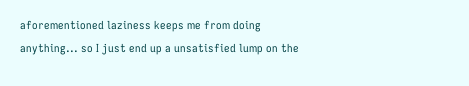aforementioned laziness keeps me from doing anything... so I just end up a unsatisfied lump on the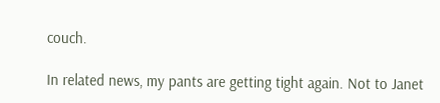couch.

In related news, my pants are getting tight again. Not to Janet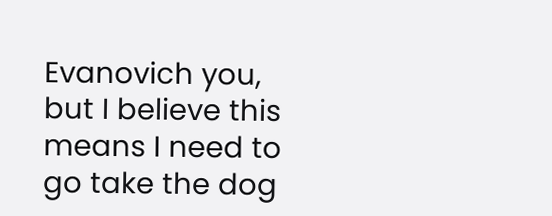Evanovich you, but I believe this means I need to go take the dog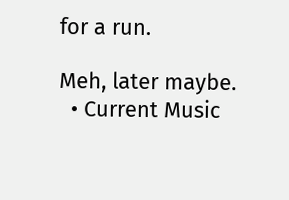for a run.

Meh, later maybe.
  • Current Music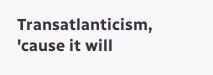Transatlanticism, 'cause it will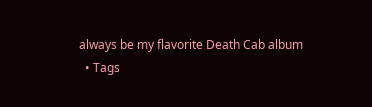always be my flavorite Death Cab album
  • Tags